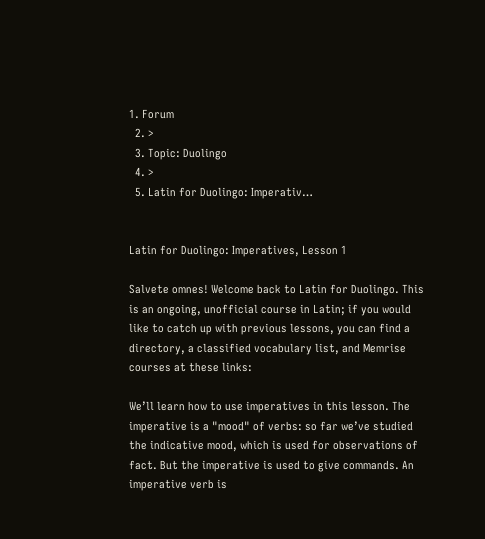1. Forum
  2. >
  3. Topic: Duolingo
  4. >
  5. Latin for Duolingo: Imperativ…


Latin for Duolingo: Imperatives, Lesson 1

Salvete omnes! Welcome back to Latin for Duolingo. This is an ongoing, unofficial course in Latin; if you would like to catch up with previous lessons, you can find a directory, a classified vocabulary list, and Memrise courses at these links:

We’ll learn how to use imperatives in this lesson. The imperative is a "mood" of verbs: so far we’ve studied the indicative mood, which is used for observations of fact. But the imperative is used to give commands. An imperative verb is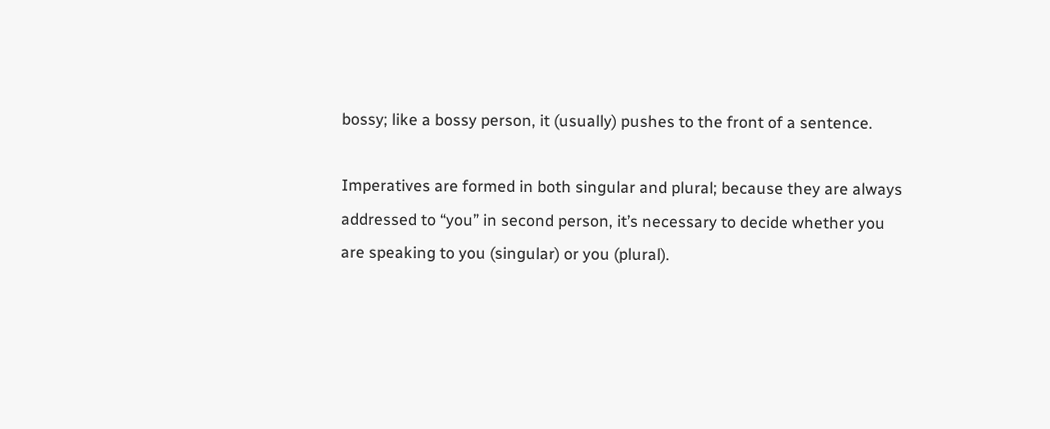bossy; like a bossy person, it (usually) pushes to the front of a sentence.

Imperatives are formed in both singular and plural; because they are always addressed to “you” in second person, it’s necessary to decide whether you are speaking to you (singular) or you (plural).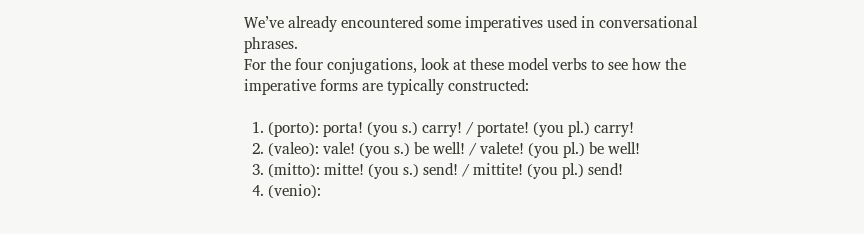We’ve already encountered some imperatives used in conversational phrases.
For the four conjugations, look at these model verbs to see how the imperative forms are typically constructed:

  1. (porto): porta! (you s.) carry! / portate! (you pl.) carry!
  2. (valeo): vale! (you s.) be well! / valete! (you pl.) be well!
  3. (mitto): mitte! (you s.) send! / mittite! (you pl.) send!
  4. (venio):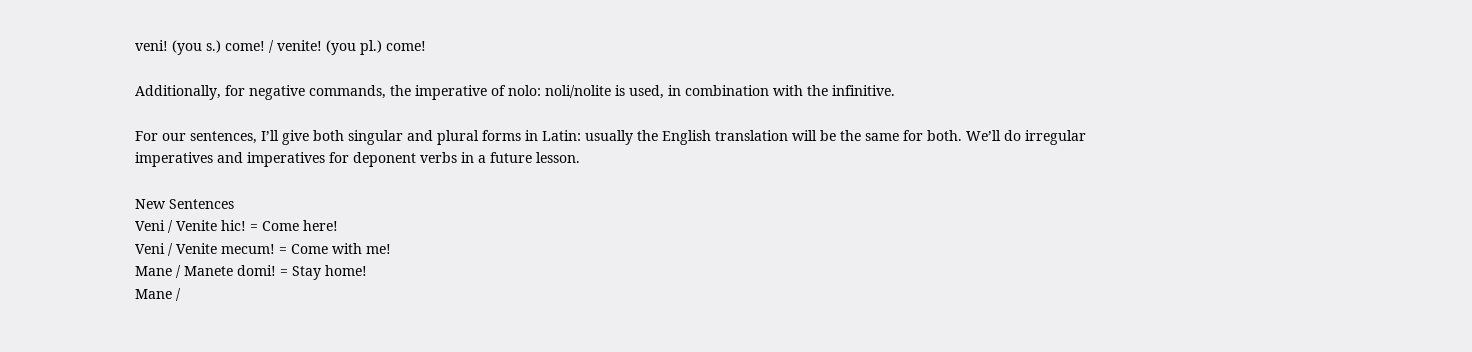veni! (you s.) come! / venite! (you pl.) come!

Additionally, for negative commands, the imperative of nolo: noli/nolite is used, in combination with the infinitive.

For our sentences, I’ll give both singular and plural forms in Latin: usually the English translation will be the same for both. We’ll do irregular imperatives and imperatives for deponent verbs in a future lesson.

New Sentences
Veni / Venite hic! = Come here!
Veni / Venite mecum! = Come with me!
Mane / Manete domi! = Stay home!
Mane /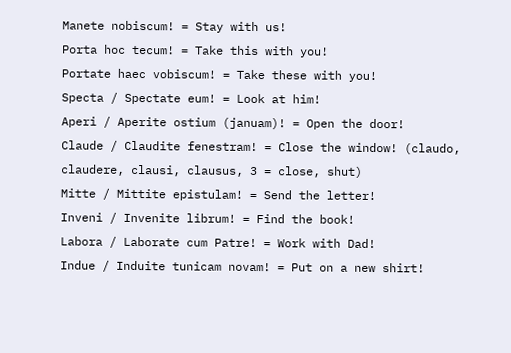Manete nobiscum! = Stay with us!
Porta hoc tecum! = Take this with you!
Portate haec vobiscum! = Take these with you!
Specta / Spectate eum! = Look at him!
Aperi / Aperite ostium (januam)! = Open the door!
Claude / Claudite fenestram! = Close the window! (claudo, claudere, clausi, clausus, 3 = close, shut)
Mitte / Mittite epistulam! = Send the letter!
Inveni / Invenite librum! = Find the book!
Labora / Laborate cum Patre! = Work with Dad!
Indue / Induite tunicam novam! = Put on a new shirt!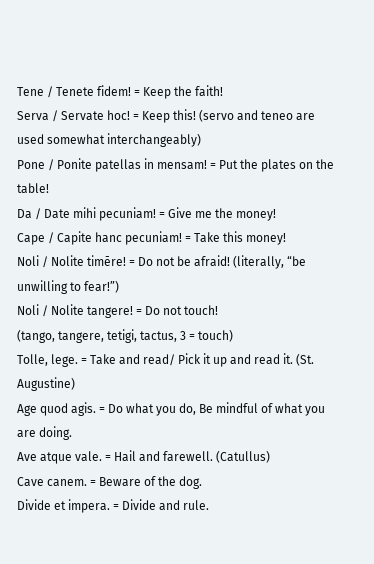Tene / Tenete fidem! = Keep the faith!
Serva / Servate hoc! = Keep this! (servo and teneo are used somewhat interchangeably)
Pone / Ponite patellas in mensam! = Put the plates on the table!
Da / Date mihi pecuniam! = Give me the money!
Cape / Capite hanc pecuniam! = Take this money!
Noli / Nolite timēre! = Do not be afraid! (literally, “be unwilling to fear!”)
Noli / Nolite tangere! = Do not touch!
(tango, tangere, tetigi, tactus, 3 = touch)
Tolle, lege. = Take and read/ Pick it up and read it. (St. Augustine)
Age quod agis. = Do what you do, Be mindful of what you are doing.
Ave atque vale. = Hail and farewell. (Catullus)
Cave canem. = Beware of the dog.
Divide et impera. = Divide and rule.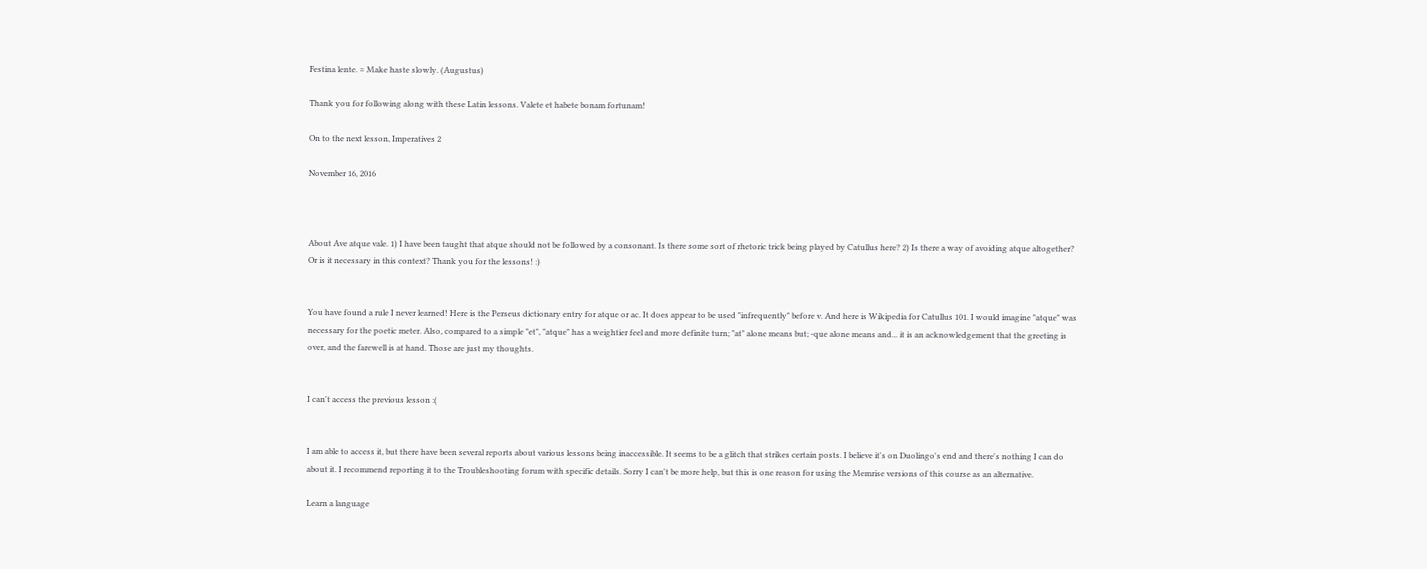Festina lente. = Make haste slowly. (Augustus)

Thank you for following along with these Latin lessons. Valete et habete bonam fortunam!

On to the next lesson, Imperatives 2

November 16, 2016



About Ave atque vale. 1) I have been taught that atque should not be followed by a consonant. Is there some sort of rhetoric trick being played by Catullus here? 2) Is there a way of avoiding atque altogether? Or is it necessary in this context? Thank you for the lessons! :)


You have found a rule I never learned! Here is the Perseus dictionary entry for atque or ac. It does appear to be used "infrequently" before v. And here is Wikipedia for Catullus 101. I would imagine "atque" was necessary for the poetic meter. Also, compared to a simple "et", "atque" has a weightier feel and more definite turn; "at" alone means but; -que alone means and... it is an acknowledgement that the greeting is over, and the farewell is at hand. Those are just my thoughts.


I can't access the previous lesson :(


I am able to access it, but there have been several reports about various lessons being inaccessible. It seems to be a glitch that strikes certain posts. I believe it's on Duolingo's end and there's nothing I can do about it. I recommend reporting it to the Troubleshooting forum with specific details. Sorry I can't be more help, but this is one reason for using the Memrise versions of this course as an alternative.

Learn a language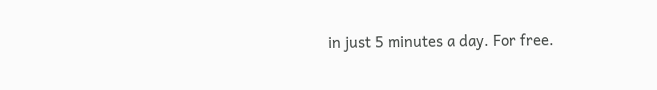in just 5 minutes a day. For free.